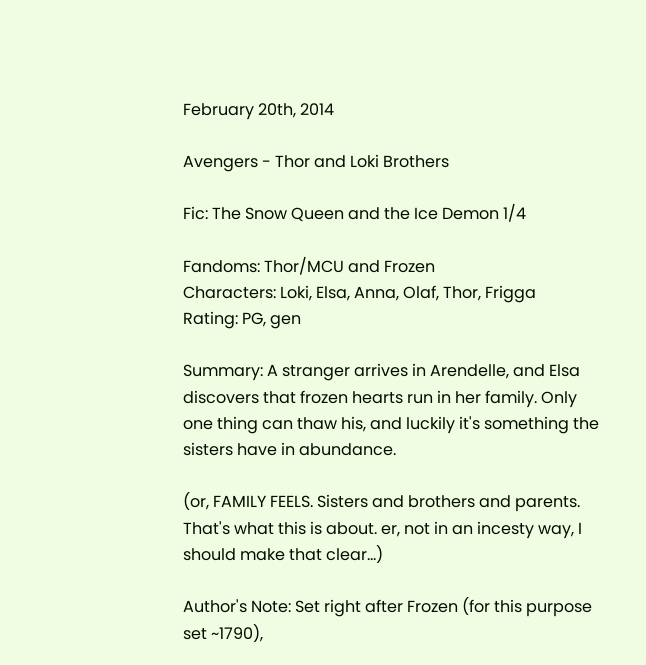February 20th, 2014

Avengers - Thor and Loki Brothers

Fic: The Snow Queen and the Ice Demon 1/4

Fandoms: Thor/MCU and Frozen
Characters: Loki, Elsa, Anna, Olaf, Thor, Frigga
Rating: PG, gen

Summary: A stranger arrives in Arendelle, and Elsa discovers that frozen hearts run in her family. Only one thing can thaw his, and luckily it's something the sisters have in abundance.

(or, FAMILY FEELS. Sisters and brothers and parents. That's what this is about. er, not in an incesty way, I should make that clear...)

Author's Note: Set right after Frozen (for this purpose set ~1790),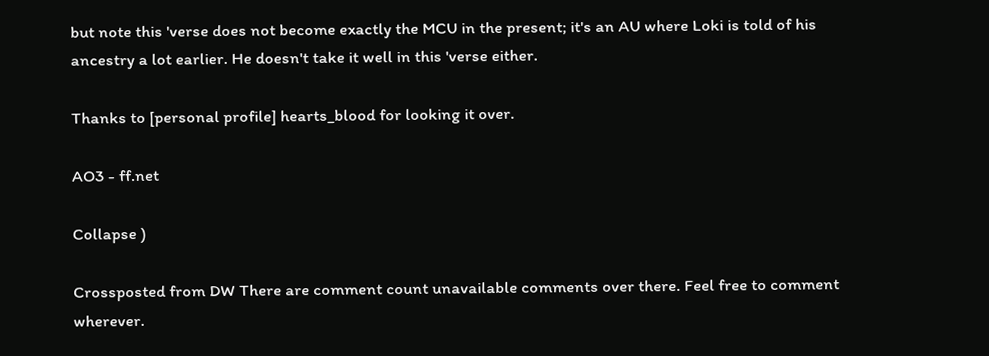but note this 'verse does not become exactly the MCU in the present; it's an AU where Loki is told of his ancestry a lot earlier. He doesn't take it well in this 'verse either.

Thanks to [personal profile] hearts_blood for looking it over.

AO3 - ff.net

Collapse )

Crossposted from DW There are comment count unavailable comments over there. Feel free to comment wherever.